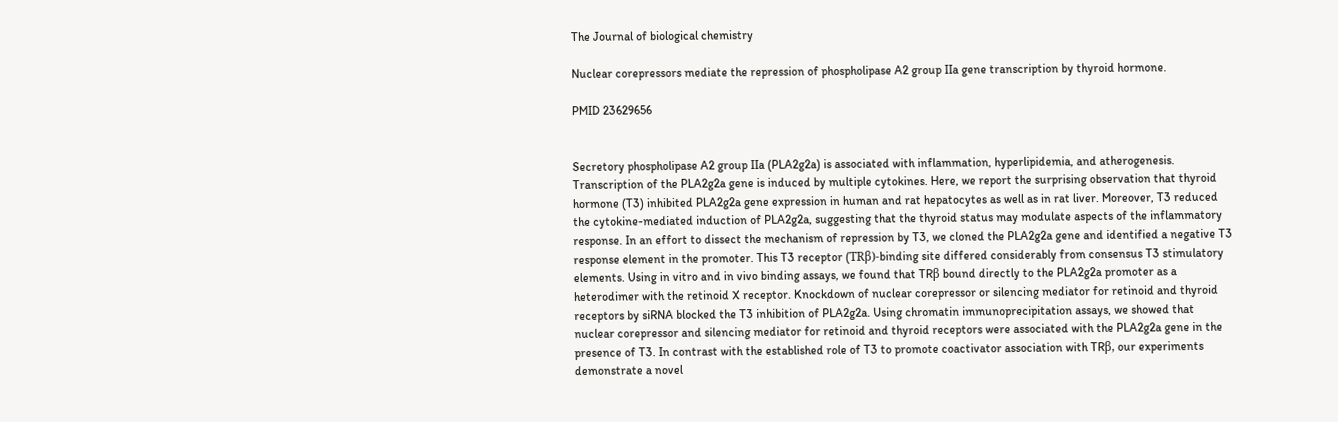The Journal of biological chemistry

Nuclear corepressors mediate the repression of phospholipase A2 group IIa gene transcription by thyroid hormone.

PMID 23629656


Secretory phospholipase A2 group IIa (PLA2g2a) is associated with inflammation, hyperlipidemia, and atherogenesis. Transcription of the PLA2g2a gene is induced by multiple cytokines. Here, we report the surprising observation that thyroid hormone (T3) inhibited PLA2g2a gene expression in human and rat hepatocytes as well as in rat liver. Moreover, T3 reduced the cytokine-mediated induction of PLA2g2a, suggesting that the thyroid status may modulate aspects of the inflammatory response. In an effort to dissect the mechanism of repression by T3, we cloned the PLA2g2a gene and identified a negative T3 response element in the promoter. This T3 receptor (TRβ)-binding site differed considerably from consensus T3 stimulatory elements. Using in vitro and in vivo binding assays, we found that TRβ bound directly to the PLA2g2a promoter as a heterodimer with the retinoid X receptor. Knockdown of nuclear corepressor or silencing mediator for retinoid and thyroid receptors by siRNA blocked the T3 inhibition of PLA2g2a. Using chromatin immunoprecipitation assays, we showed that nuclear corepressor and silencing mediator for retinoid and thyroid receptors were associated with the PLA2g2a gene in the presence of T3. In contrast with the established role of T3 to promote coactivator association with TRβ, our experiments demonstrate a novel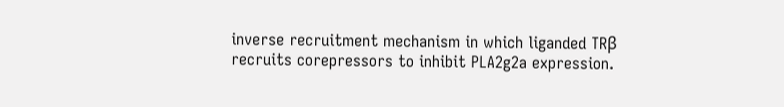inverse recruitment mechanism in which liganded TRβ recruits corepressors to inhibit PLA2g2a expression.